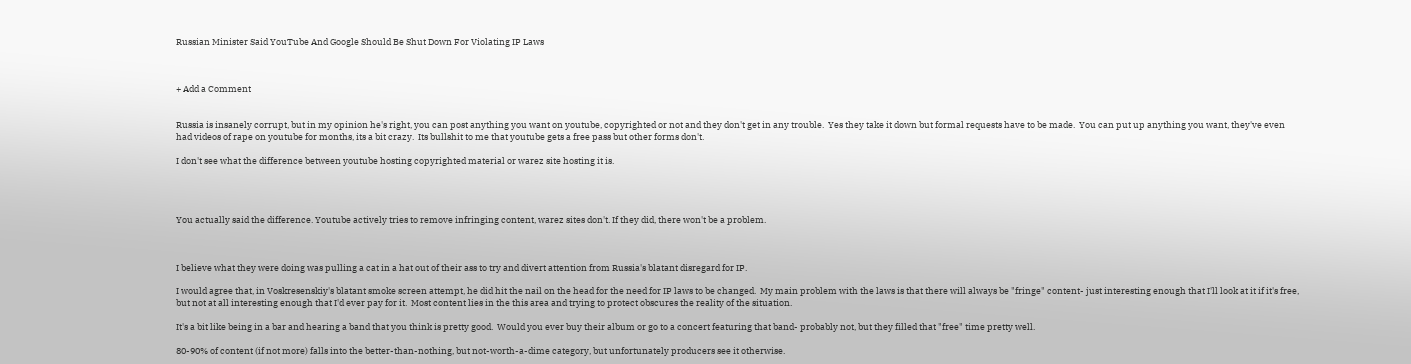Russian Minister Said YouTube And Google Should Be Shut Down For Violating IP Laws



+ Add a Comment


Russia is insanely corrupt, but in my opinion he's right, you can post anything you want on youtube, copyrighted or not and they don't get in any trouble.  Yes they take it down but formal requests have to be made.  You can put up anything you want, they've even had videos of rape on youtube for months, its a bit crazy.  Its bullshit to me that youtube gets a free pass but other forms don't.

I don't see what the difference between youtube hosting copyrighted material or warez site hosting it is.




You actually said the difference. Youtube actively tries to remove infringing content, warez sites don't. If they did, there won't be a problem.



I believe what they were doing was pulling a cat in a hat out of their ass to try and divert attention from Russia's blatant disregard for IP.

I would agree that, in Voskresenskiy's blatant smoke screen attempt, he did hit the nail on the head for the need for IP laws to be changed.  My main problem with the laws is that there will always be "fringe" content- just interesting enough that I'll look at it if it's free, but not at all interesting enough that I'd ever pay for it.  Most content lies in the this area and trying to protect obscures the reality of the situation.

It's a bit like being in a bar and hearing a band that you think is pretty good.  Would you ever buy their album or go to a concert featuring that band- probably not, but they filled that "free" time pretty well.

80-90% of content (if not more) falls into the better-than-nothing, but not-worth-a-dime category, but unfortunately producers see it otherwise.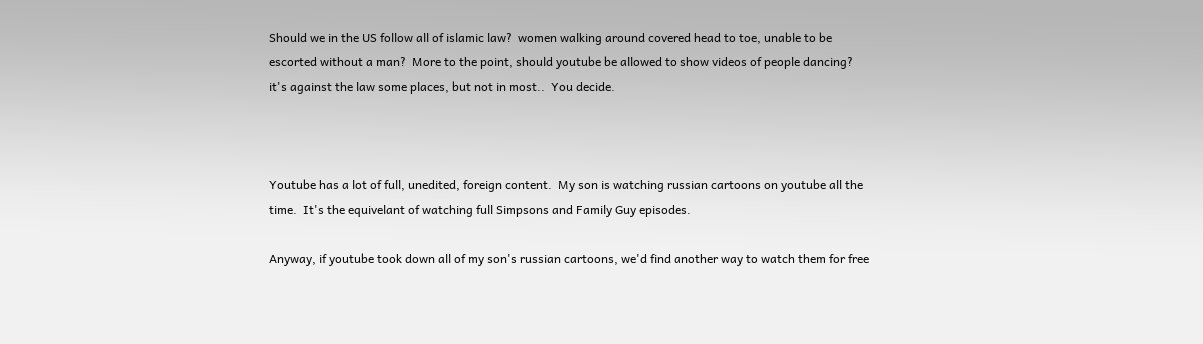Should we in the US follow all of islamic law?  women walking around covered head to toe, unable to be escorted without a man?  More to the point, should youtube be allowed to show videos of people dancing?  it's against the law some places, but not in most..  You decide.



Youtube has a lot of full, unedited, foreign content.  My son is watching russian cartoons on youtube all the time.  It's the equivelant of watching full Simpsons and Family Guy episodes.

Anyway, if youtube took down all of my son's russian cartoons, we'd find another way to watch them for free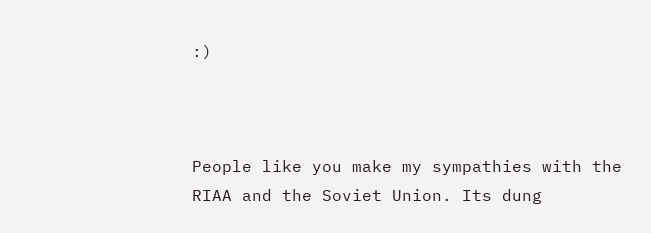:)



People like you make my sympathies with the RIAA and the Soviet Union. Its dung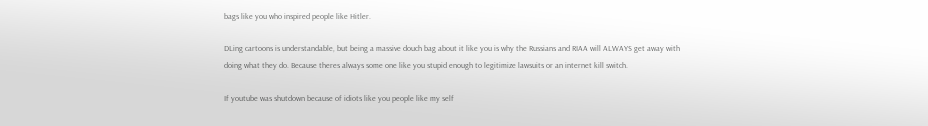bags like you who inspired people like Hitler.

DLing cartoons is understandable, but being a massive douch bag about it like you is why the Russians and RIAA will ALWAYS get away with doing what they do. Because theres always some one like you stupid enough to legitimize lawsuits or an internet kill switch.

If youtube was shutdown because of idiots like you people like my self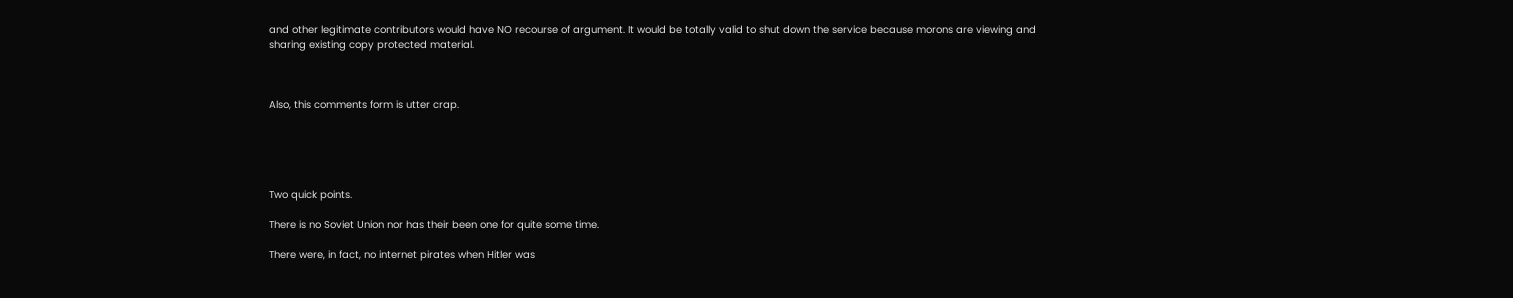and other legitimate contributors would have NO recourse of argument. It would be totally valid to shut down the service because morons are viewing and sharing existing copy protected material.



Also, this comments form is utter crap.





Two quick points.

There is no Soviet Union nor has their been one for quite some time.

There were, in fact, no internet pirates when Hitler was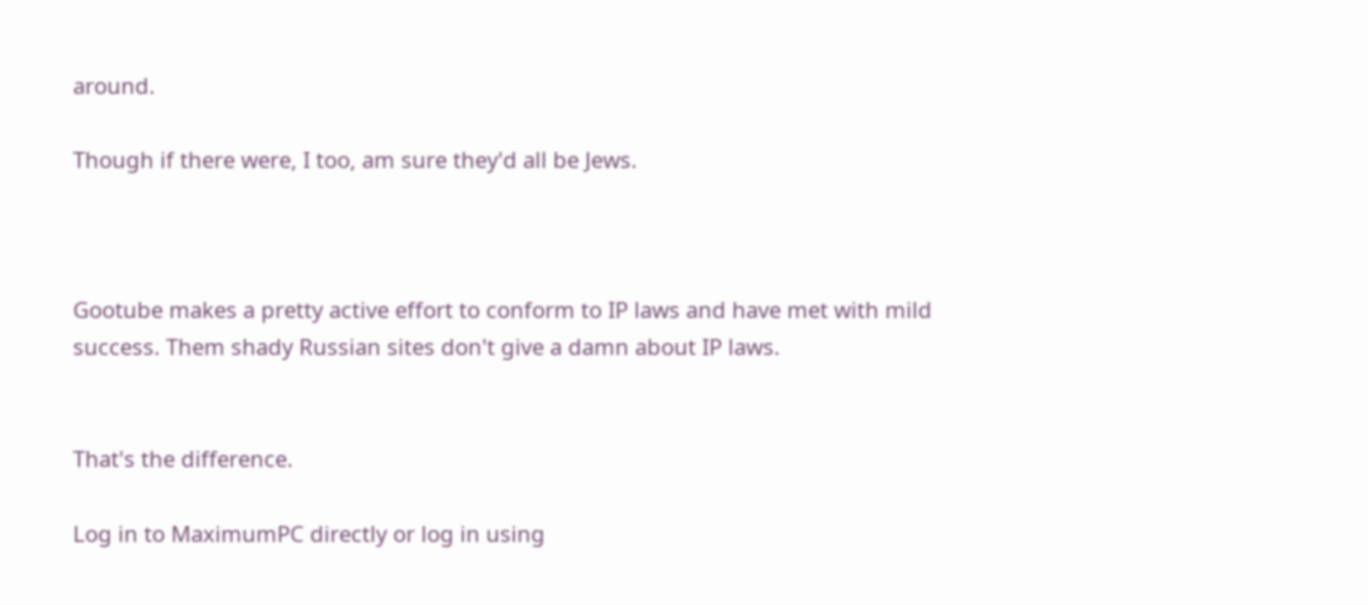around.

Though if there were, I too, am sure they'd all be Jews.



Gootube makes a pretty active effort to conform to IP laws and have met with mild success. Them shady Russian sites don't give a damn about IP laws.


That's the difference.

Log in to MaximumPC directly or log in using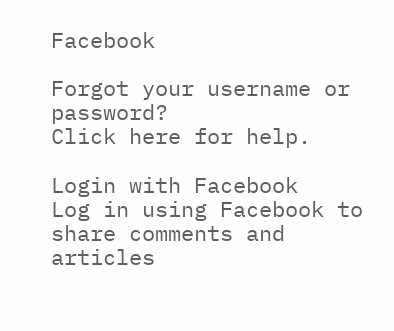Facebook

Forgot your username or password?
Click here for help.

Login with Facebook
Log in using Facebook to share comments and articles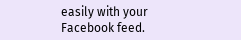easily with your Facebook feed.